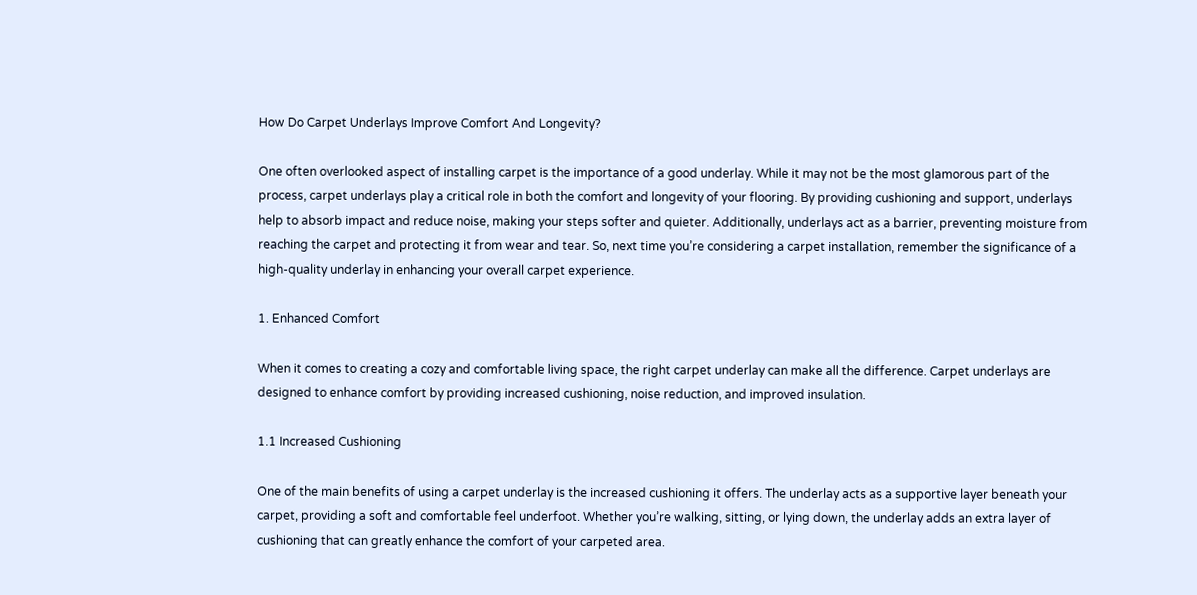How Do Carpet Underlays Improve Comfort And Longevity?

One often overlooked aspect of installing carpet is the importance of a good underlay. While it may not be the most glamorous part of the process, carpet underlays play a critical role in both the comfort and longevity of your flooring. By providing cushioning and support, underlays help to absorb impact and reduce noise, making your steps softer and quieter. Additionally, underlays act as a barrier, preventing moisture from reaching the carpet and protecting it from wear and tear. So, next time you’re considering a carpet installation, remember the significance of a high-quality underlay in enhancing your overall carpet experience.

1. Enhanced Comfort

When it comes to creating a cozy and comfortable living space, the right carpet underlay can make all the difference. Carpet underlays are designed to enhance comfort by providing increased cushioning, noise reduction, and improved insulation.

1.1 Increased Cushioning

One of the main benefits of using a carpet underlay is the increased cushioning it offers. The underlay acts as a supportive layer beneath your carpet, providing a soft and comfortable feel underfoot. Whether you’re walking, sitting, or lying down, the underlay adds an extra layer of cushioning that can greatly enhance the comfort of your carpeted area.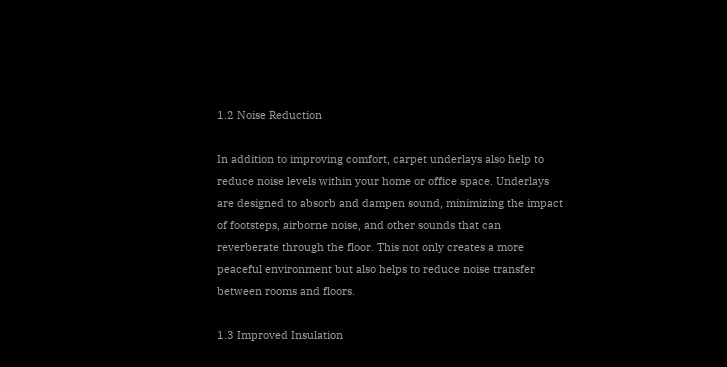1.2 Noise Reduction

In addition to improving comfort, carpet underlays also help to reduce noise levels within your home or office space. Underlays are designed to absorb and dampen sound, minimizing the impact of footsteps, airborne noise, and other sounds that can reverberate through the floor. This not only creates a more peaceful environment but also helps to reduce noise transfer between rooms and floors.

1.3 Improved Insulation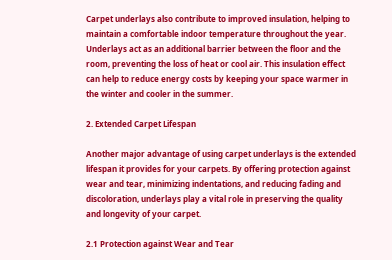Carpet underlays also contribute to improved insulation, helping to maintain a comfortable indoor temperature throughout the year. Underlays act as an additional barrier between the floor and the room, preventing the loss of heat or cool air. This insulation effect can help to reduce energy costs by keeping your space warmer in the winter and cooler in the summer.

2. Extended Carpet Lifespan

Another major advantage of using carpet underlays is the extended lifespan it provides for your carpets. By offering protection against wear and tear, minimizing indentations, and reducing fading and discoloration, underlays play a vital role in preserving the quality and longevity of your carpet.

2.1 Protection against Wear and Tear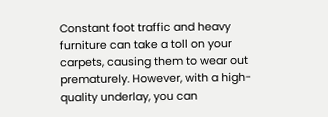Constant foot traffic and heavy furniture can take a toll on your carpets, causing them to wear out prematurely. However, with a high-quality underlay, you can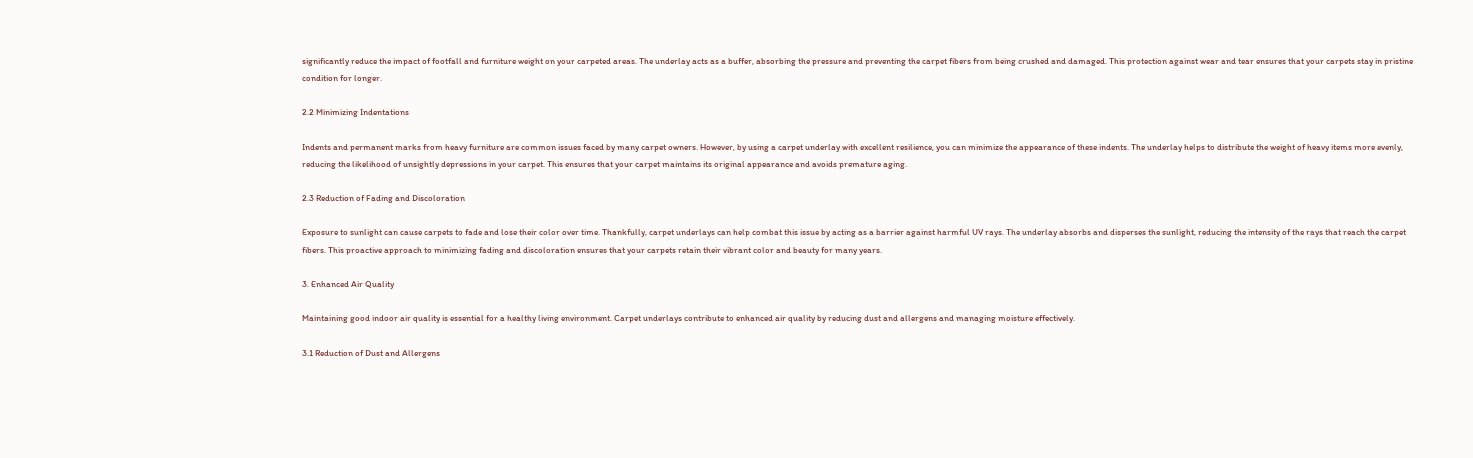significantly reduce the impact of footfall and furniture weight on your carpeted areas. The underlay acts as a buffer, absorbing the pressure and preventing the carpet fibers from being crushed and damaged. This protection against wear and tear ensures that your carpets stay in pristine condition for longer.

2.2 Minimizing Indentations

Indents and permanent marks from heavy furniture are common issues faced by many carpet owners. However, by using a carpet underlay with excellent resilience, you can minimize the appearance of these indents. The underlay helps to distribute the weight of heavy items more evenly, reducing the likelihood of unsightly depressions in your carpet. This ensures that your carpet maintains its original appearance and avoids premature aging.

2.3 Reduction of Fading and Discoloration

Exposure to sunlight can cause carpets to fade and lose their color over time. Thankfully, carpet underlays can help combat this issue by acting as a barrier against harmful UV rays. The underlay absorbs and disperses the sunlight, reducing the intensity of the rays that reach the carpet fibers. This proactive approach to minimizing fading and discoloration ensures that your carpets retain their vibrant color and beauty for many years.

3. Enhanced Air Quality

Maintaining good indoor air quality is essential for a healthy living environment. Carpet underlays contribute to enhanced air quality by reducing dust and allergens and managing moisture effectively.

3.1 Reduction of Dust and Allergens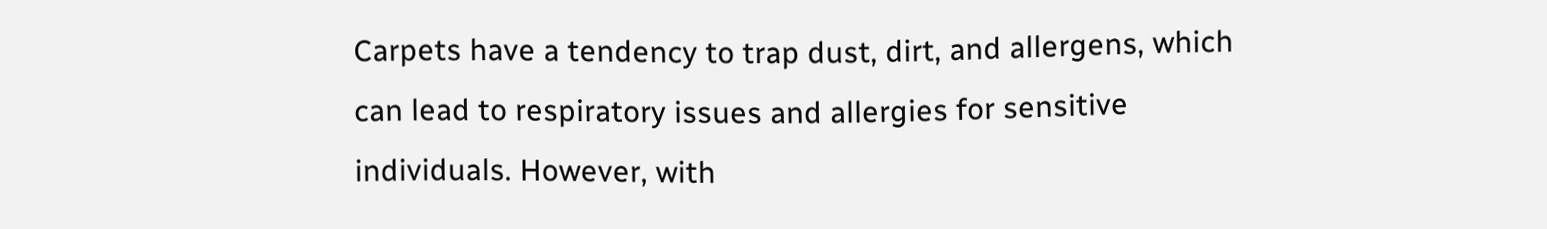Carpets have a tendency to trap dust, dirt, and allergens, which can lead to respiratory issues and allergies for sensitive individuals. However, with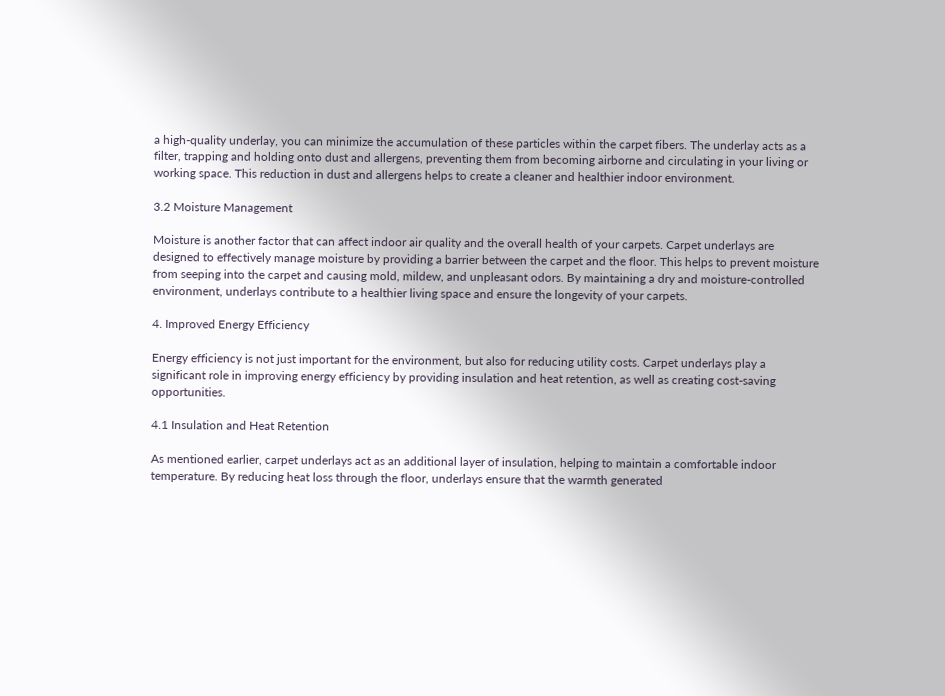a high-quality underlay, you can minimize the accumulation of these particles within the carpet fibers. The underlay acts as a filter, trapping and holding onto dust and allergens, preventing them from becoming airborne and circulating in your living or working space. This reduction in dust and allergens helps to create a cleaner and healthier indoor environment.

3.2 Moisture Management

Moisture is another factor that can affect indoor air quality and the overall health of your carpets. Carpet underlays are designed to effectively manage moisture by providing a barrier between the carpet and the floor. This helps to prevent moisture from seeping into the carpet and causing mold, mildew, and unpleasant odors. By maintaining a dry and moisture-controlled environment, underlays contribute to a healthier living space and ensure the longevity of your carpets.

4. Improved Energy Efficiency

Energy efficiency is not just important for the environment, but also for reducing utility costs. Carpet underlays play a significant role in improving energy efficiency by providing insulation and heat retention, as well as creating cost-saving opportunities.

4.1 Insulation and Heat Retention

As mentioned earlier, carpet underlays act as an additional layer of insulation, helping to maintain a comfortable indoor temperature. By reducing heat loss through the floor, underlays ensure that the warmth generated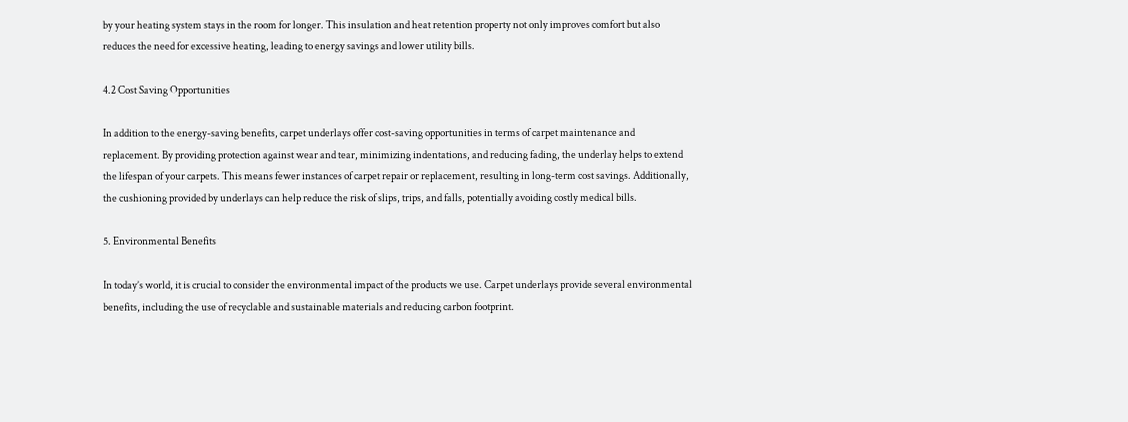by your heating system stays in the room for longer. This insulation and heat retention property not only improves comfort but also reduces the need for excessive heating, leading to energy savings and lower utility bills.

4.2 Cost Saving Opportunities

In addition to the energy-saving benefits, carpet underlays offer cost-saving opportunities in terms of carpet maintenance and replacement. By providing protection against wear and tear, minimizing indentations, and reducing fading, the underlay helps to extend the lifespan of your carpets. This means fewer instances of carpet repair or replacement, resulting in long-term cost savings. Additionally, the cushioning provided by underlays can help reduce the risk of slips, trips, and falls, potentially avoiding costly medical bills.

5. Environmental Benefits

In today’s world, it is crucial to consider the environmental impact of the products we use. Carpet underlays provide several environmental benefits, including the use of recyclable and sustainable materials and reducing carbon footprint.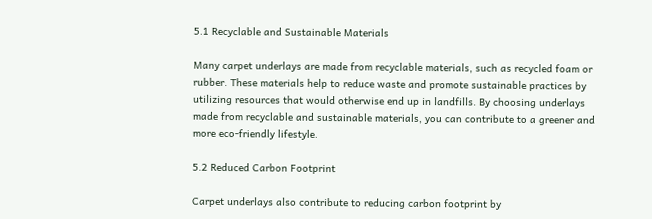5.1 Recyclable and Sustainable Materials

Many carpet underlays are made from recyclable materials, such as recycled foam or rubber. These materials help to reduce waste and promote sustainable practices by utilizing resources that would otherwise end up in landfills. By choosing underlays made from recyclable and sustainable materials, you can contribute to a greener and more eco-friendly lifestyle.

5.2 Reduced Carbon Footprint

Carpet underlays also contribute to reducing carbon footprint by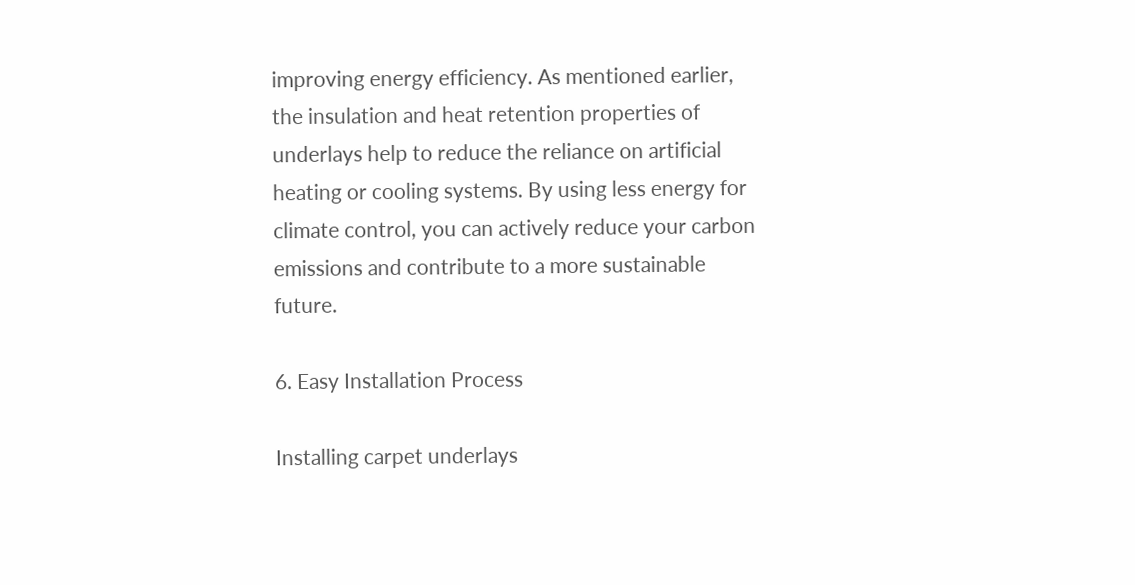improving energy efficiency. As mentioned earlier, the insulation and heat retention properties of underlays help to reduce the reliance on artificial heating or cooling systems. By using less energy for climate control, you can actively reduce your carbon emissions and contribute to a more sustainable future.

6. Easy Installation Process

Installing carpet underlays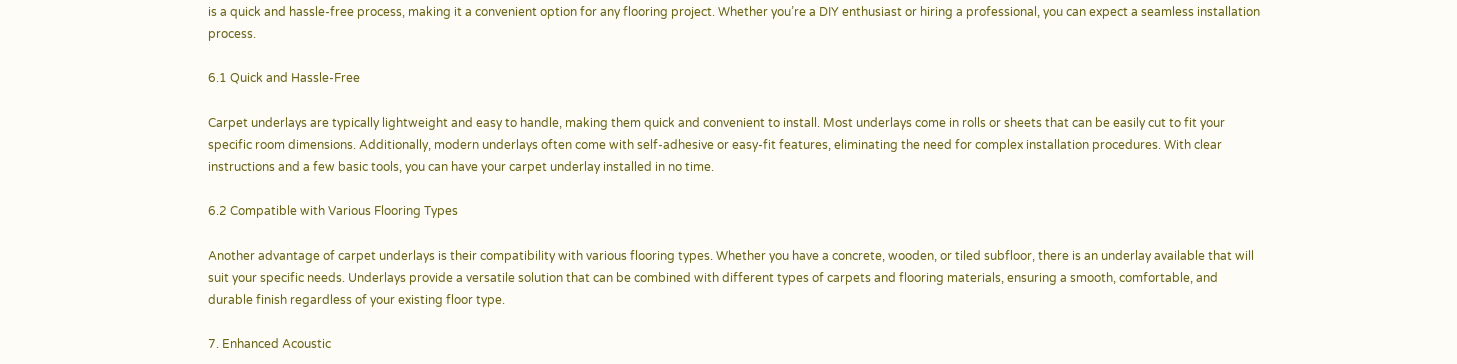is a quick and hassle-free process, making it a convenient option for any flooring project. Whether you’re a DIY enthusiast or hiring a professional, you can expect a seamless installation process.

6.1 Quick and Hassle-Free

Carpet underlays are typically lightweight and easy to handle, making them quick and convenient to install. Most underlays come in rolls or sheets that can be easily cut to fit your specific room dimensions. Additionally, modern underlays often come with self-adhesive or easy-fit features, eliminating the need for complex installation procedures. With clear instructions and a few basic tools, you can have your carpet underlay installed in no time.

6.2 Compatible with Various Flooring Types

Another advantage of carpet underlays is their compatibility with various flooring types. Whether you have a concrete, wooden, or tiled subfloor, there is an underlay available that will suit your specific needs. Underlays provide a versatile solution that can be combined with different types of carpets and flooring materials, ensuring a smooth, comfortable, and durable finish regardless of your existing floor type.

7. Enhanced Acoustic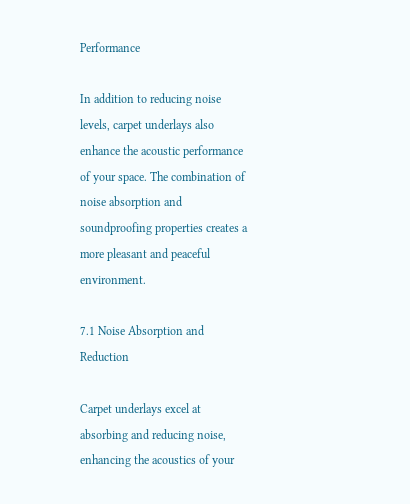Performance

In addition to reducing noise levels, carpet underlays also enhance the acoustic performance of your space. The combination of noise absorption and soundproofing properties creates a more pleasant and peaceful environment.

7.1 Noise Absorption and Reduction

Carpet underlays excel at absorbing and reducing noise, enhancing the acoustics of your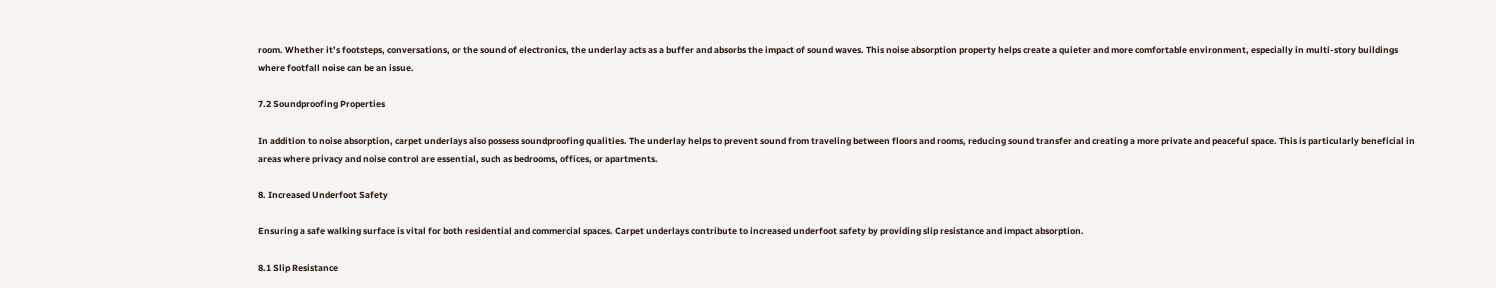room. Whether it’s footsteps, conversations, or the sound of electronics, the underlay acts as a buffer and absorbs the impact of sound waves. This noise absorption property helps create a quieter and more comfortable environment, especially in multi-story buildings where footfall noise can be an issue.

7.2 Soundproofing Properties

In addition to noise absorption, carpet underlays also possess soundproofing qualities. The underlay helps to prevent sound from traveling between floors and rooms, reducing sound transfer and creating a more private and peaceful space. This is particularly beneficial in areas where privacy and noise control are essential, such as bedrooms, offices, or apartments.

8. Increased Underfoot Safety

Ensuring a safe walking surface is vital for both residential and commercial spaces. Carpet underlays contribute to increased underfoot safety by providing slip resistance and impact absorption.

8.1 Slip Resistance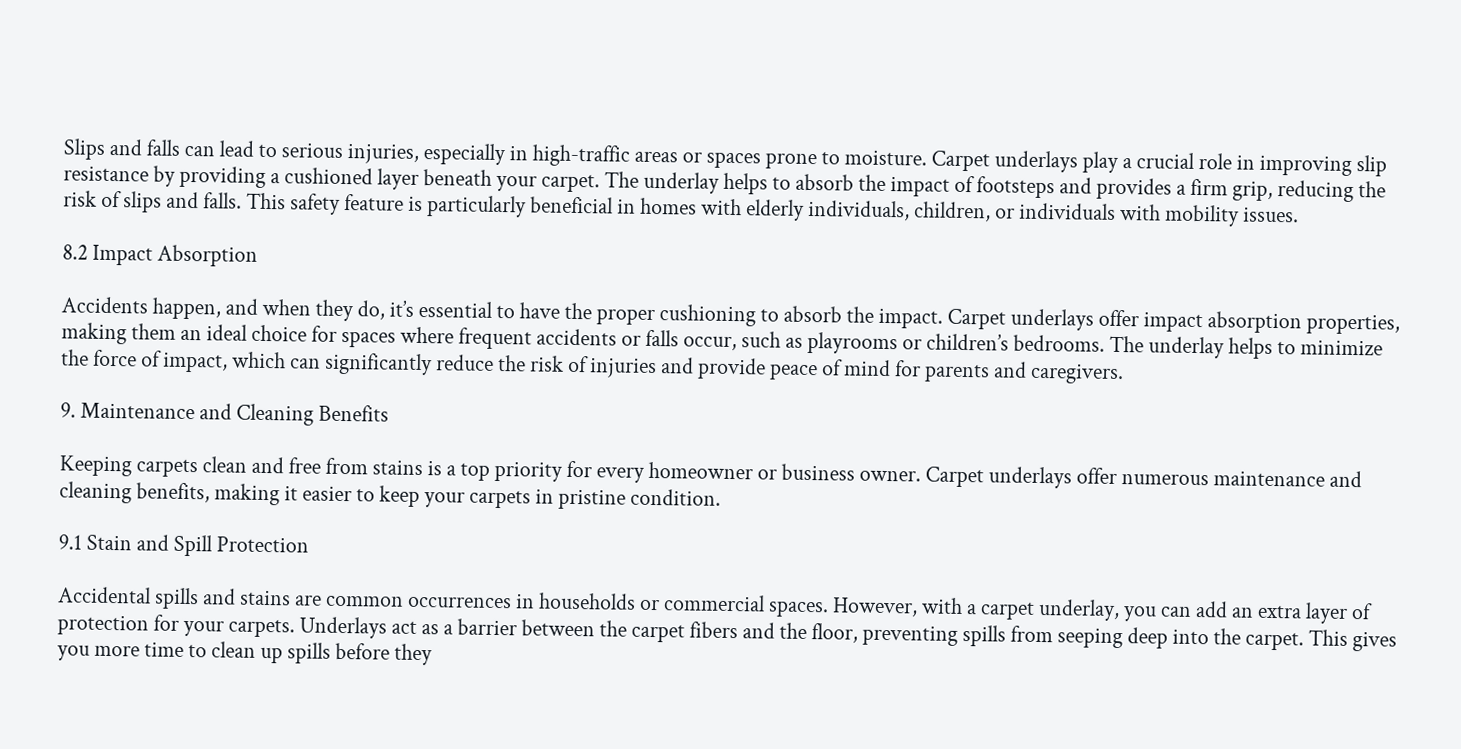Slips and falls can lead to serious injuries, especially in high-traffic areas or spaces prone to moisture. Carpet underlays play a crucial role in improving slip resistance by providing a cushioned layer beneath your carpet. The underlay helps to absorb the impact of footsteps and provides a firm grip, reducing the risk of slips and falls. This safety feature is particularly beneficial in homes with elderly individuals, children, or individuals with mobility issues.

8.2 Impact Absorption

Accidents happen, and when they do, it’s essential to have the proper cushioning to absorb the impact. Carpet underlays offer impact absorption properties, making them an ideal choice for spaces where frequent accidents or falls occur, such as playrooms or children’s bedrooms. The underlay helps to minimize the force of impact, which can significantly reduce the risk of injuries and provide peace of mind for parents and caregivers.

9. Maintenance and Cleaning Benefits

Keeping carpets clean and free from stains is a top priority for every homeowner or business owner. Carpet underlays offer numerous maintenance and cleaning benefits, making it easier to keep your carpets in pristine condition.

9.1 Stain and Spill Protection

Accidental spills and stains are common occurrences in households or commercial spaces. However, with a carpet underlay, you can add an extra layer of protection for your carpets. Underlays act as a barrier between the carpet fibers and the floor, preventing spills from seeping deep into the carpet. This gives you more time to clean up spills before they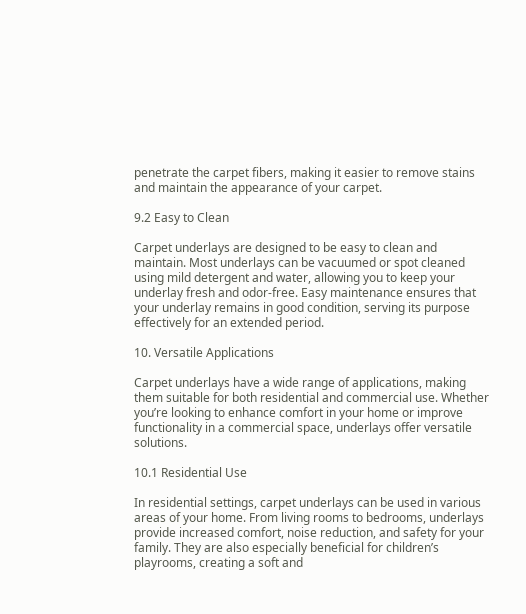penetrate the carpet fibers, making it easier to remove stains and maintain the appearance of your carpet.

9.2 Easy to Clean

Carpet underlays are designed to be easy to clean and maintain. Most underlays can be vacuumed or spot cleaned using mild detergent and water, allowing you to keep your underlay fresh and odor-free. Easy maintenance ensures that your underlay remains in good condition, serving its purpose effectively for an extended period.

10. Versatile Applications

Carpet underlays have a wide range of applications, making them suitable for both residential and commercial use. Whether you’re looking to enhance comfort in your home or improve functionality in a commercial space, underlays offer versatile solutions.

10.1 Residential Use

In residential settings, carpet underlays can be used in various areas of your home. From living rooms to bedrooms, underlays provide increased comfort, noise reduction, and safety for your family. They are also especially beneficial for children’s playrooms, creating a soft and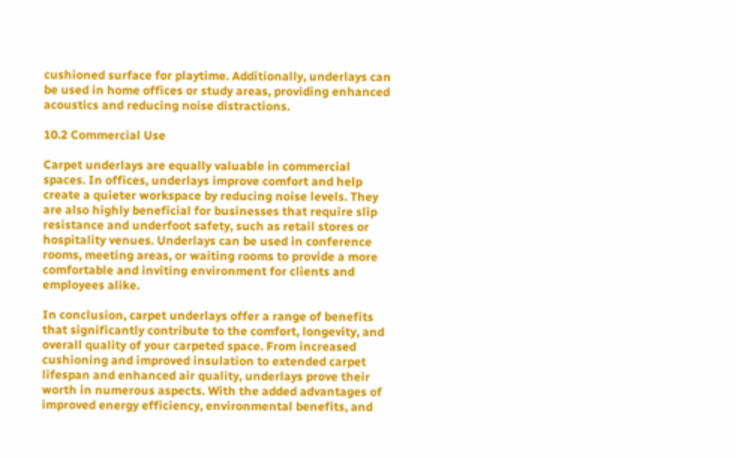cushioned surface for playtime. Additionally, underlays can be used in home offices or study areas, providing enhanced acoustics and reducing noise distractions.

10.2 Commercial Use

Carpet underlays are equally valuable in commercial spaces. In offices, underlays improve comfort and help create a quieter workspace by reducing noise levels. They are also highly beneficial for businesses that require slip resistance and underfoot safety, such as retail stores or hospitality venues. Underlays can be used in conference rooms, meeting areas, or waiting rooms to provide a more comfortable and inviting environment for clients and employees alike.

In conclusion, carpet underlays offer a range of benefits that significantly contribute to the comfort, longevity, and overall quality of your carpeted space. From increased cushioning and improved insulation to extended carpet lifespan and enhanced air quality, underlays prove their worth in numerous aspects. With the added advantages of improved energy efficiency, environmental benefits, and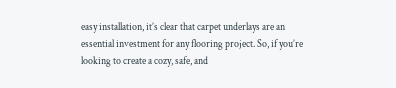easy installation, it’s clear that carpet underlays are an essential investment for any flooring project. So, if you’re looking to create a cozy, safe, and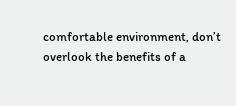comfortable environment, don’t overlook the benefits of a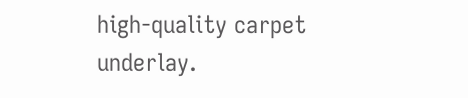high-quality carpet underlay.